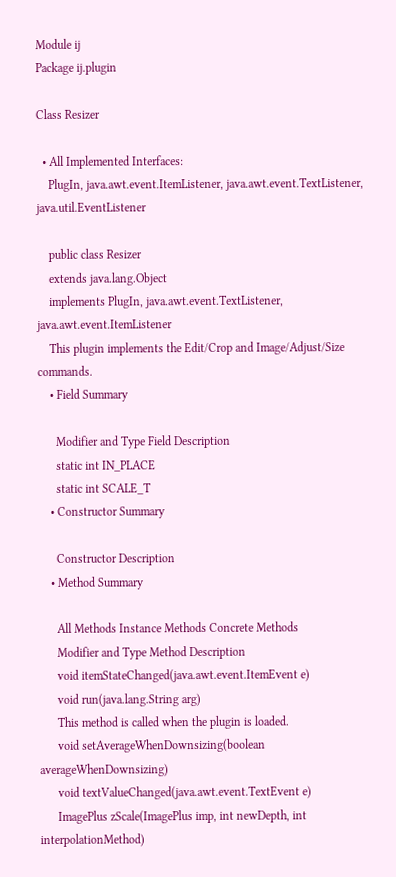Module ij
Package ij.plugin

Class Resizer

  • All Implemented Interfaces:
    PlugIn, java.awt.event.ItemListener, java.awt.event.TextListener, java.util.EventListener

    public class Resizer
    extends java.lang.Object
    implements PlugIn, java.awt.event.TextListener, java.awt.event.ItemListener
    This plugin implements the Edit/Crop and Image/Adjust/Size commands.
    • Field Summary

      Modifier and Type Field Description
      static int IN_PLACE
      static int SCALE_T
    • Constructor Summary

      Constructor Description
    • Method Summary

      All Methods Instance Methods Concrete Methods
      Modifier and Type Method Description
      void itemStateChanged(java.awt.event.ItemEvent e)
      void run(java.lang.String arg)
      This method is called when the plugin is loaded.
      void setAverageWhenDownsizing(boolean averageWhenDownsizing)
      void textValueChanged(java.awt.event.TextEvent e)
      ImagePlus zScale(ImagePlus imp, int newDepth, int interpolationMethod)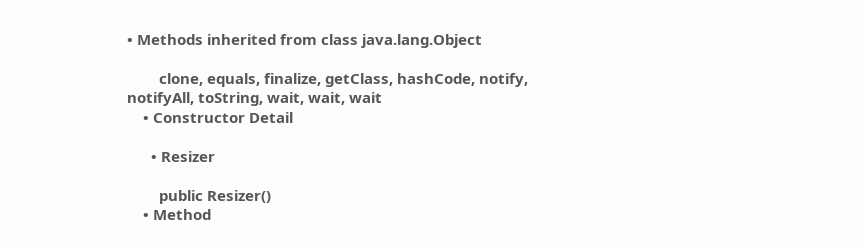• Methods inherited from class java.lang.Object

        clone, equals, finalize, getClass, hashCode, notify, notifyAll, toString, wait, wait, wait
    • Constructor Detail

      • Resizer

        public Resizer()
    • Method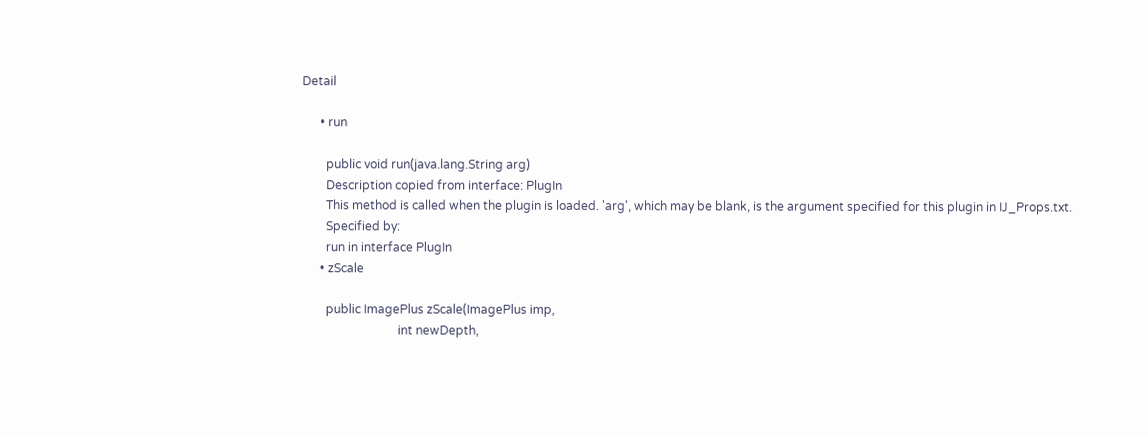Detail

      • run

        public void run(java.lang.String arg)
        Description copied from interface: PlugIn
        This method is called when the plugin is loaded. 'arg', which may be blank, is the argument specified for this plugin in IJ_Props.txt.
        Specified by:
        run in interface PlugIn
      • zScale

        public ImagePlus zScale(ImagePlus imp,
                                int newDepth,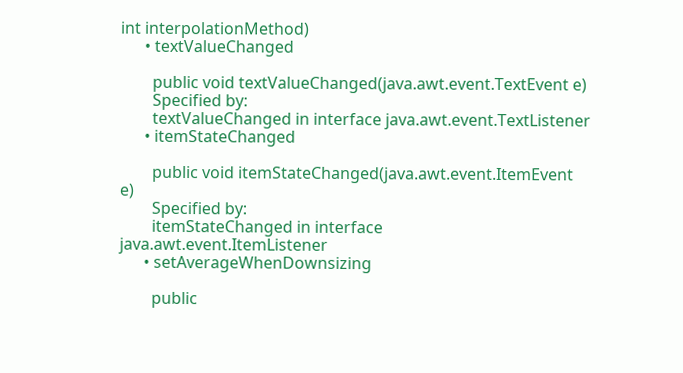int interpolationMethod)
      • textValueChanged

        public void textValueChanged(java.awt.event.TextEvent e)
        Specified by:
        textValueChanged in interface java.awt.event.TextListener
      • itemStateChanged

        public void itemStateChanged(java.awt.event.ItemEvent e)
        Specified by:
        itemStateChanged in interface java.awt.event.ItemListener
      • setAverageWhenDownsizing

        public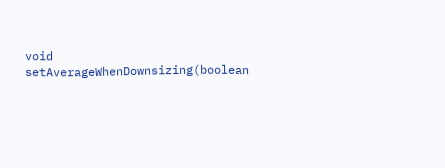void setAverageWhenDownsizing(boolean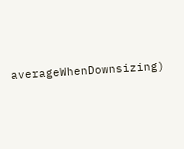averageWhenDownsizing)